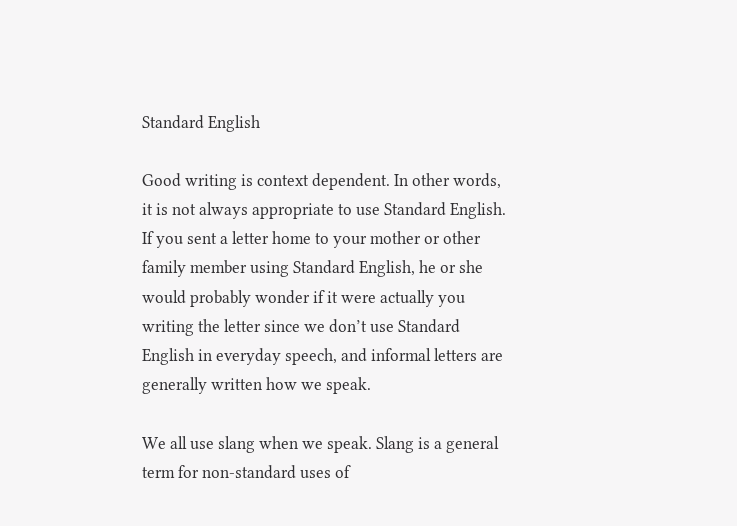Standard English

Good writing is context dependent. In other words, it is not always appropriate to use Standard English. If you sent a letter home to your mother or other family member using Standard English, he or she would probably wonder if it were actually you writing the letter since we don’t use Standard English in everyday speech, and informal letters are generally written how we speak.

We all use slang when we speak. Slang is a general term for non-standard uses of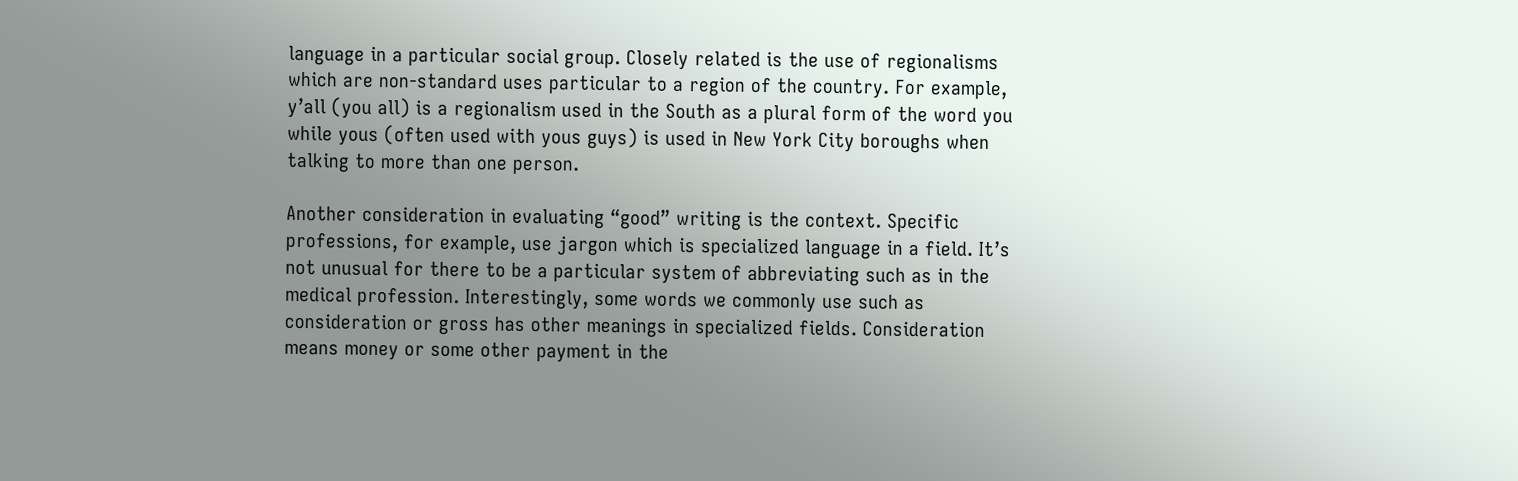language in a particular social group. Closely related is the use of regionalisms which are non-standard uses particular to a region of the country. For example, y’all (you all) is a regionalism used in the South as a plural form of the word you while yous (often used with yous guys) is used in New York City boroughs when talking to more than one person.

Another consideration in evaluating “good” writing is the context. Specific professions, for example, use jargon which is specialized language in a field. It’s not unusual for there to be a particular system of abbreviating such as in the medical profession. Interestingly, some words we commonly use such as consideration or gross has other meanings in specialized fields. Consideration means money or some other payment in the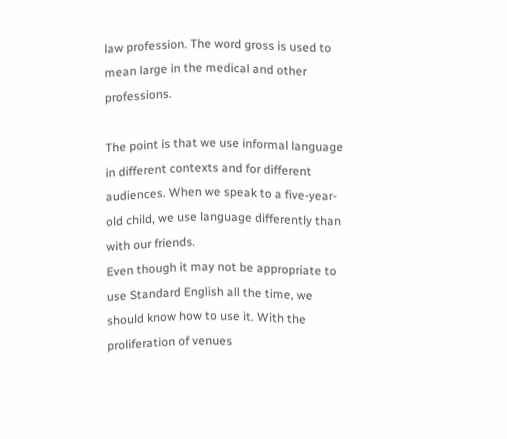law profession. The word gross is used to mean large in the medical and other professions.

The point is that we use informal language in different contexts and for different audiences. When we speak to a five-year-old child, we use language differently than with our friends.
Even though it may not be appropriate to use Standard English all the time, we should know how to use it. With the proliferation of venues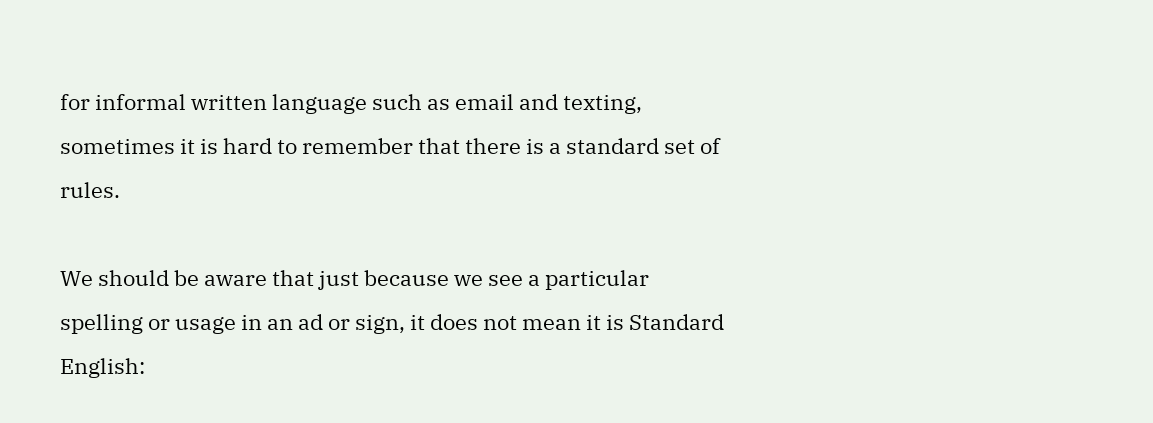for informal written language such as email and texting, sometimes it is hard to remember that there is a standard set of rules.

We should be aware that just because we see a particular spelling or usage in an ad or sign, it does not mean it is Standard English: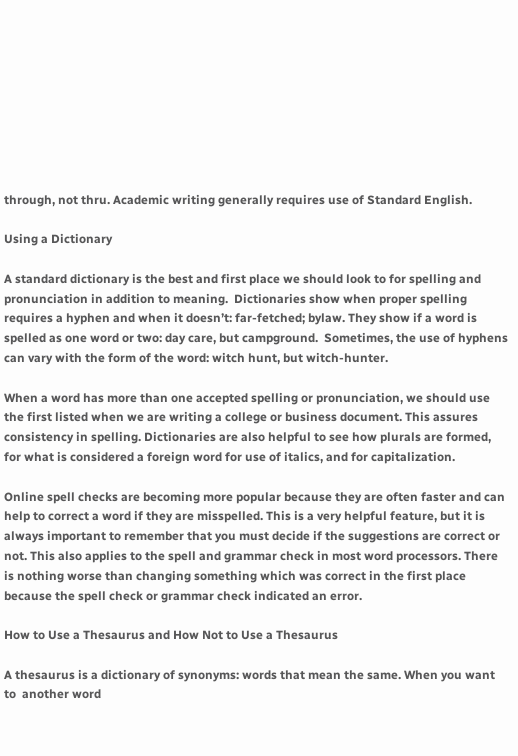through, not thru. Academic writing generally requires use of Standard English.

Using a Dictionary

A standard dictionary is the best and first place we should look to for spelling and pronunciation in addition to meaning.  Dictionaries show when proper spelling requires a hyphen and when it doesn’t: far-fetched; bylaw. They show if a word is spelled as one word or two: day care, but campground.  Sometimes, the use of hyphens can vary with the form of the word: witch hunt, but witch-hunter.

When a word has more than one accepted spelling or pronunciation, we should use the first listed when we are writing a college or business document. This assures consistency in spelling. Dictionaries are also helpful to see how plurals are formed, for what is considered a foreign word for use of italics, and for capitalization.

Online spell checks are becoming more popular because they are often faster and can help to correct a word if they are misspelled. This is a very helpful feature, but it is always important to remember that you must decide if the suggestions are correct or not. This also applies to the spell and grammar check in most word processors. There is nothing worse than changing something which was correct in the first place because the spell check or grammar check indicated an error.

How to Use a Thesaurus and How Not to Use a Thesaurus

A thesaurus is a dictionary of synonyms: words that mean the same. When you want to  another word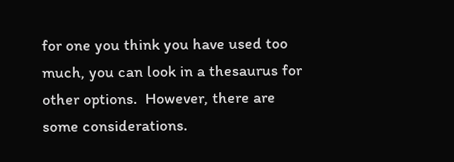for one you think you have used too much, you can look in a thesaurus for other options.  However, there are some considerations.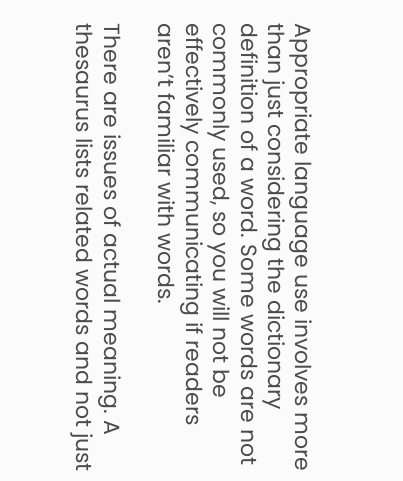Appropriate language use involves more than just considering the dictionary definition of a word. Some words are not commonly used, so you will not be effectively communicating if readers aren’t familiar with words.

There are issues of actual meaning. A thesaurus lists related words and not just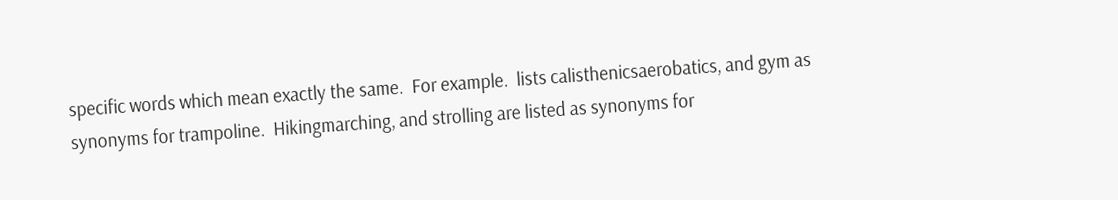specific words which mean exactly the same.  For example.  lists calisthenicsaerobatics, and gym as synonyms for trampoline.  Hikingmarching, and strolling are listed as synonyms for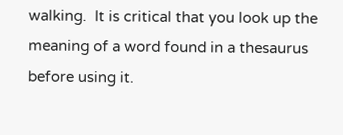walking.  It is critical that you look up the meaning of a word found in a thesaurus before using it.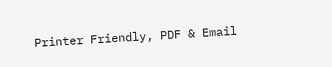Printer Friendly, PDF & Email